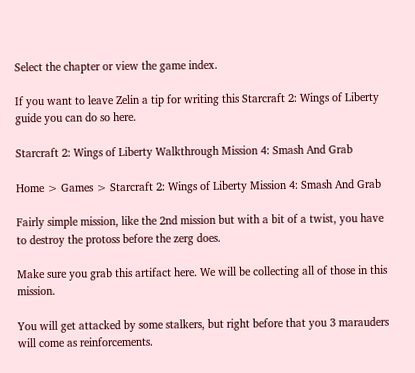Select the chapter or view the game index.

If you want to leave Zelin a tip for writing this Starcraft 2: Wings of Liberty guide you can do so here.

Starcraft 2: Wings of Liberty Walkthrough Mission 4: Smash And Grab

Home > Games > Starcraft 2: Wings of Liberty Mission 4: Smash And Grab

Fairly simple mission, like the 2nd mission but with a bit of a twist, you have to destroy the protoss before the zerg does.

Make sure you grab this artifact here. We will be collecting all of those in this mission.

You will get attacked by some stalkers, but right before that you 3 marauders will come as reinforcements.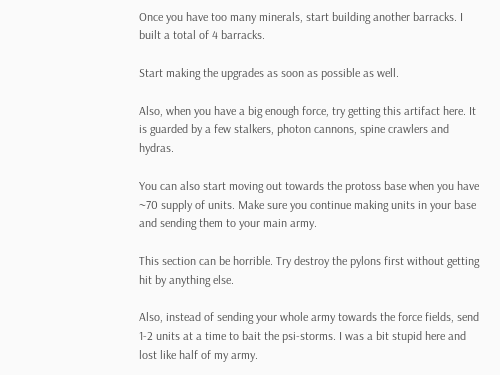Once you have too many minerals, start building another barracks. I built a total of 4 barracks.

Start making the upgrades as soon as possible as well.

Also, when you have a big enough force, try getting this artifact here. It is guarded by a few stalkers, photon cannons, spine crawlers and hydras.

You can also start moving out towards the protoss base when you have ~70 supply of units. Make sure you continue making units in your base and sending them to your main army.

This section can be horrible. Try destroy the pylons first without getting hit by anything else.

Also, instead of sending your whole army towards the force fields, send 1-2 units at a time to bait the psi-storms. I was a bit stupid here and lost like half of my army.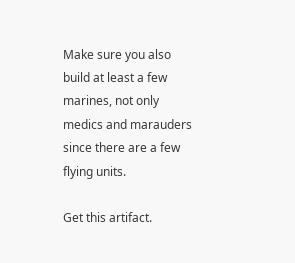Make sure you also build at least a few marines, not only medics and marauders since there are a few flying units.

Get this artifact.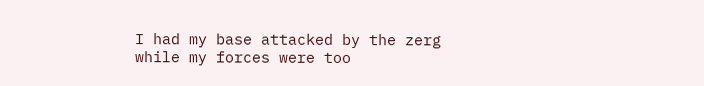I had my base attacked by the zerg while my forces were too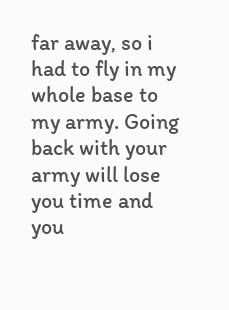far away, so i had to fly in my whole base to my army. Going back with your army will lose you time and you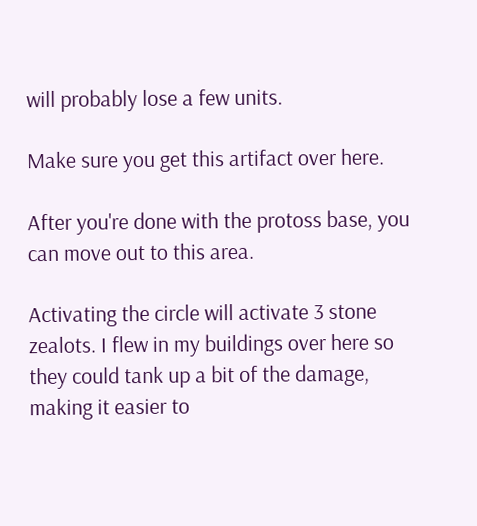will probably lose a few units.

Make sure you get this artifact over here.

After you're done with the protoss base, you can move out to this area.

Activating the circle will activate 3 stone zealots. I flew in my buildings over here so they could tank up a bit of the damage, making it easier to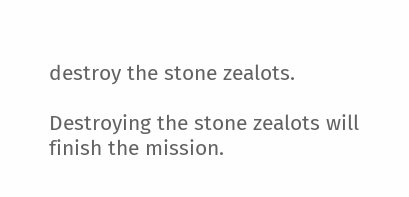destroy the stone zealots.

Destroying the stone zealots will finish the mission.